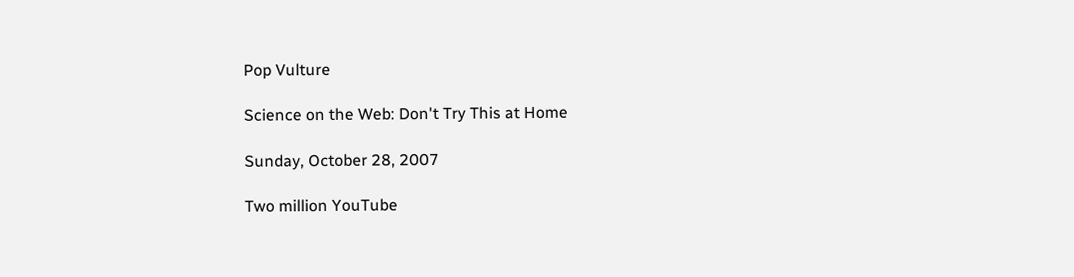Pop Vulture

Science on the Web: Don't Try This at Home

Sunday, October 28, 2007

Two million YouTube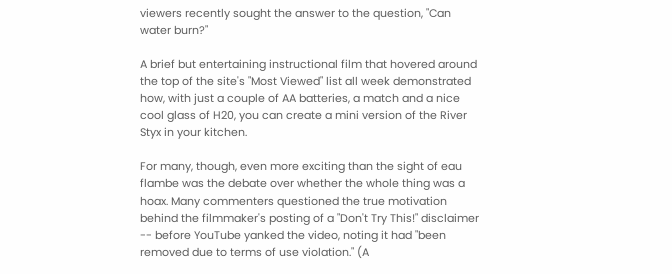viewers recently sought the answer to the question, "Can water burn?"

A brief but entertaining instructional film that hovered around the top of the site's "Most Viewed" list all week demonstrated how, with just a couple of AA batteries, a match and a nice cool glass of H20, you can create a mini version of the River Styx in your kitchen.

For many, though, even more exciting than the sight of eau flambe was the debate over whether the whole thing was a hoax. Many commenters questioned the true motivation behind the filmmaker's posting of a "Don't Try This!" disclaimer -- before YouTube yanked the video, noting it had "been removed due to terms of use violation." (A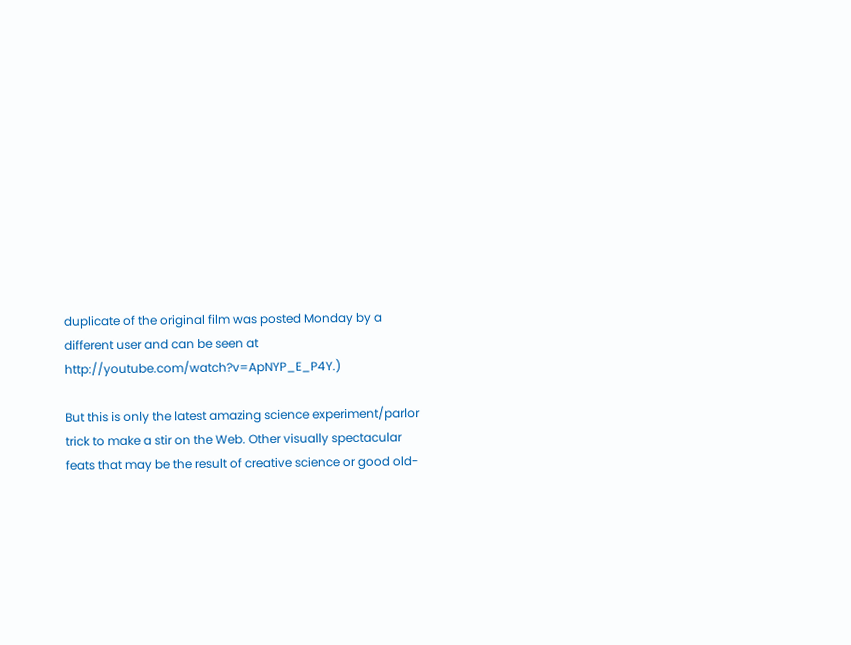duplicate of the original film was posted Monday by a different user and can be seen at http://youtube.com/watch?v=ApNYP_E_P4Y.)

But this is only the latest amazing science experiment/parlor trick to make a stir on the Web. Other visually spectacular feats that may be the result of creative science or good old-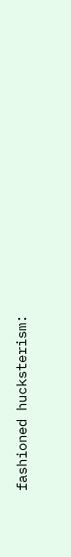fashioned hucksterism: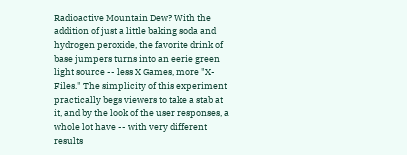Radioactive Mountain Dew? With the addition of just a little baking soda and hydrogen peroxide, the favorite drink of base jumpers turns into an eerie green light source -- less X Games, more "X-Files." The simplicity of this experiment practically begs viewers to take a stab at it, and by the look of the user responses, a whole lot have -- with very different results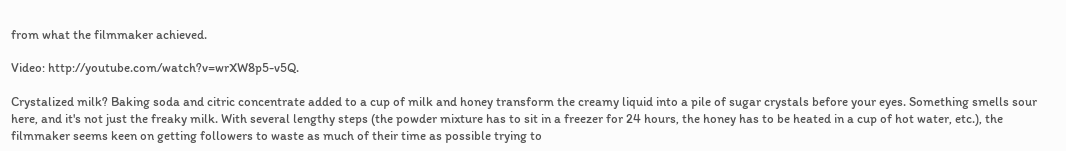from what the filmmaker achieved.

Video: http://youtube.com/watch?v=wrXW8p5-v5Q.

Crystalized milk? Baking soda and citric concentrate added to a cup of milk and honey transform the creamy liquid into a pile of sugar crystals before your eyes. Something smells sour here, and it's not just the freaky milk. With several lengthy steps (the powder mixture has to sit in a freezer for 24 hours, the honey has to be heated in a cup of hot water, etc.), the filmmaker seems keen on getting followers to waste as much of their time as possible trying to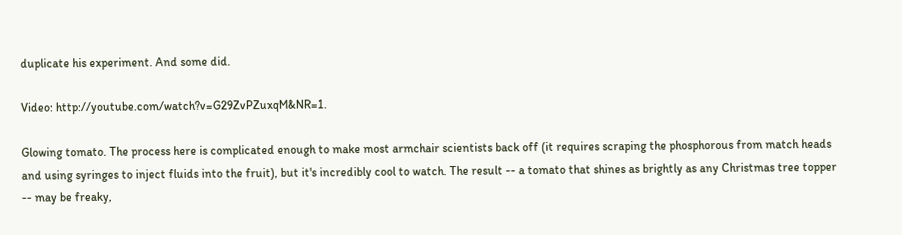duplicate his experiment. And some did.

Video: http://youtube.com/watch?v=G29ZvPZuxqM&NR=1.

Glowing tomato. The process here is complicated enough to make most armchair scientists back off (it requires scraping the phosphorous from match heads and using syringes to inject fluids into the fruit), but it's incredibly cool to watch. The result -- a tomato that shines as brightly as any Christmas tree topper -- may be freaky,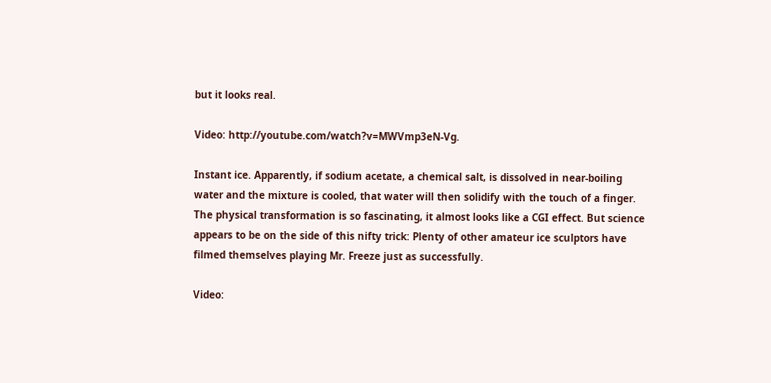but it looks real.

Video: http://youtube.com/watch?v=MWVmp3eN-Vg.

Instant ice. Apparently, if sodium acetate, a chemical salt, is dissolved in near-boiling water and the mixture is cooled, that water will then solidify with the touch of a finger. The physical transformation is so fascinating, it almost looks like a CGI effect. But science appears to be on the side of this nifty trick: Plenty of other amateur ice sculptors have filmed themselves playing Mr. Freeze just as successfully.

Video: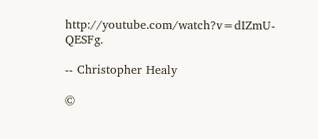http://youtube.com/watch?v=dIZmU-QESFg.

-- Christopher Healy

©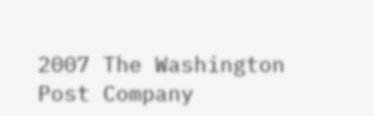2007 The Washington Post Company